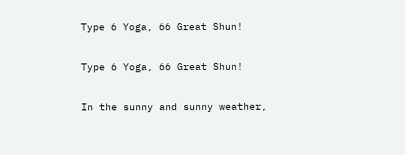Type 6 Yoga, 66 Great Shun!

Type 6 Yoga, 66 Great Shun!

In the sunny and sunny weather,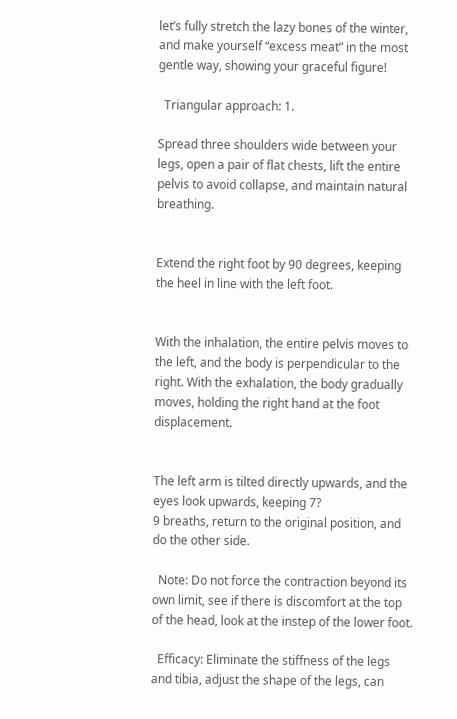let’s fully stretch the lazy bones of the winter, and make yourself “excess meat” in the most gentle way, showing your graceful figure!

  Triangular approach: 1.

Spread three shoulders wide between your legs, open a pair of flat chests, lift the entire pelvis to avoid collapse, and maintain natural breathing.


Extend the right foot by 90 degrees, keeping the heel in line with the left foot.


With the inhalation, the entire pelvis moves to the left, and the body is perpendicular to the right. With the exhalation, the body gradually moves, holding the right hand at the foot displacement.


The left arm is tilted directly upwards, and the eyes look upwards, keeping 7?
9 breaths, return to the original position, and do the other side.

  Note: Do not force the contraction beyond its own limit, see if there is discomfort at the top of the head, look at the instep of the lower foot.

  Efficacy: Eliminate the stiffness of the legs and tibia, adjust the shape of the legs, can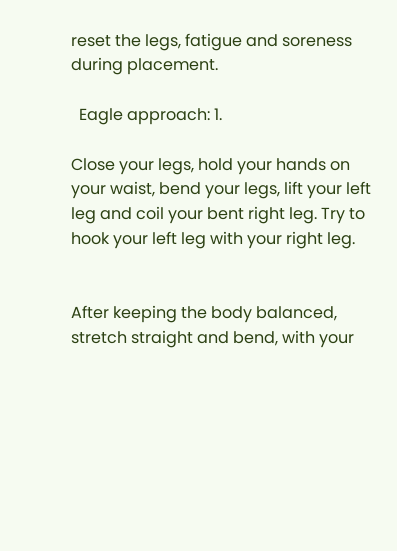reset the legs, fatigue and soreness during placement.

  Eagle approach: 1.

Close your legs, hold your hands on your waist, bend your legs, lift your left leg and coil your bent right leg. Try to hook your left leg with your right leg.


After keeping the body balanced, stretch straight and bend, with your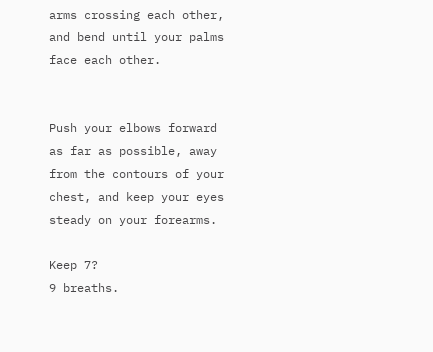arms crossing each other, and bend until your palms face each other.


Push your elbows forward as far as possible, away from the contours of your chest, and keep your eyes steady on your forearms.

Keep 7?
9 breaths.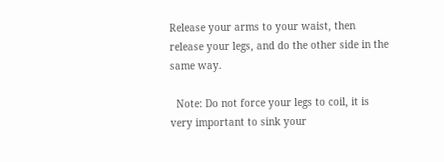Release your arms to your waist, then release your legs, and do the other side in the same way.

  Note: Do not force your legs to coil, it is very important to sink your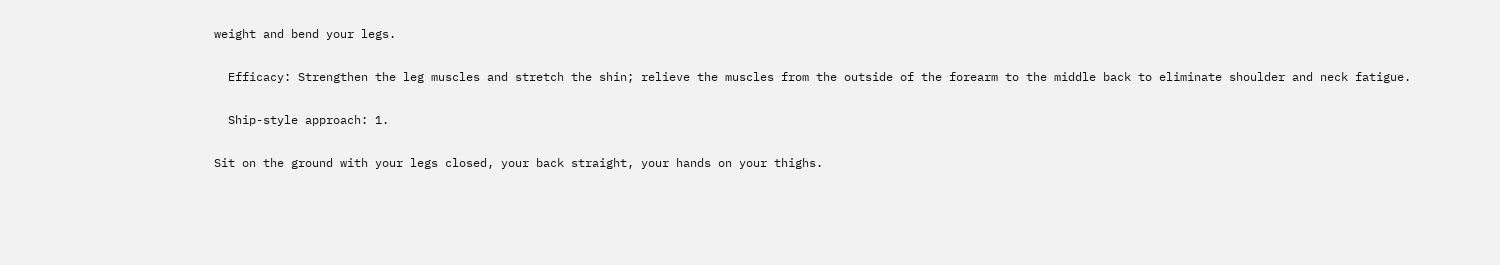weight and bend your legs.

  Efficacy: Strengthen the leg muscles and stretch the shin; relieve the muscles from the outside of the forearm to the middle back to eliminate shoulder and neck fatigue.

  Ship-style approach: 1.

Sit on the ground with your legs closed, your back straight, your hands on your thighs.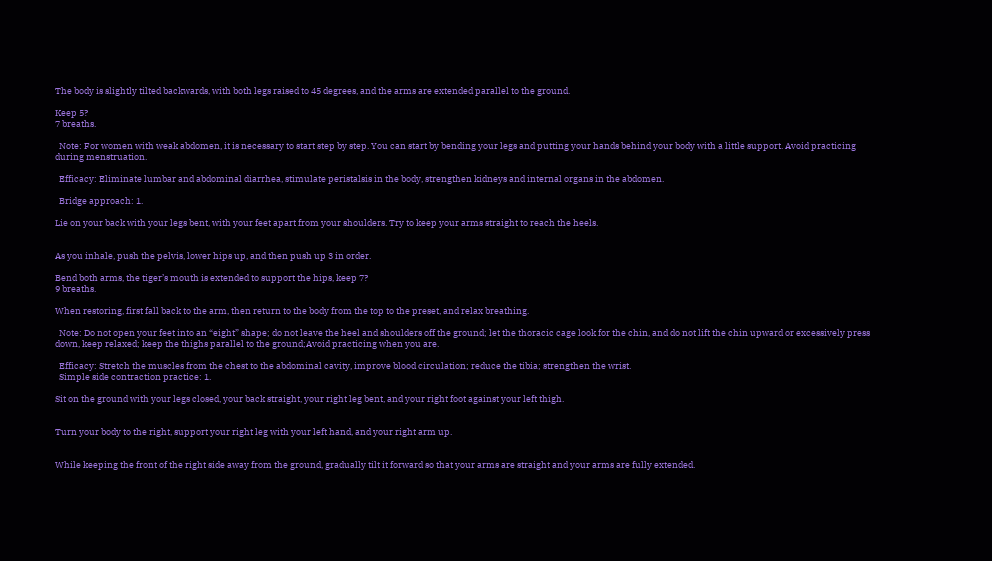The body is slightly tilted backwards, with both legs raised to 45 degrees, and the arms are extended parallel to the ground.

Keep 5?
7 breaths.

  Note: For women with weak abdomen, it is necessary to start step by step. You can start by bending your legs and putting your hands behind your body with a little support. Avoid practicing during menstruation.

  Efficacy: Eliminate lumbar and abdominal diarrhea, stimulate peristalsis in the body, strengthen kidneys and internal organs in the abdomen.

  Bridge approach: 1.

Lie on your back with your legs bent, with your feet apart from your shoulders. Try to keep your arms straight to reach the heels.


As you inhale, push the pelvis, lower hips up, and then push up 3 in order.

Bend both arms, the tiger’s mouth is extended to support the hips, keep 7?
9 breaths.

When restoring, first fall back to the arm, then return to the body from the top to the preset, and relax breathing.

  Note: Do not open your feet into an “eight” shape; do not leave the heel and shoulders off the ground; let the thoracic cage look for the chin, and do not lift the chin upward or excessively press down, keep relaxed; keep the thighs parallel to the ground;Avoid practicing when you are.

  Efficacy: Stretch the muscles from the chest to the abdominal cavity, improve blood circulation; reduce the tibia; strengthen the wrist.
  Simple side contraction practice: 1.

Sit on the ground with your legs closed, your back straight, your right leg bent, and your right foot against your left thigh.


Turn your body to the right, support your right leg with your left hand, and your right arm up.


While keeping the front of the right side away from the ground, gradually tilt it forward so that your arms are straight and your arms are fully extended.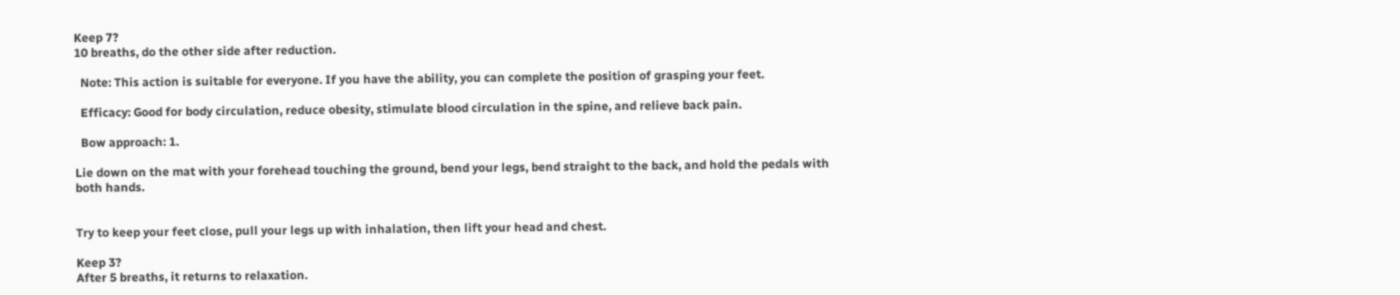Keep 7?
10 breaths, do the other side after reduction.

  Note: This action is suitable for everyone. If you have the ability, you can complete the position of grasping your feet.

  Efficacy: Good for body circulation, reduce obesity, stimulate blood circulation in the spine, and relieve back pain.

  Bow approach: 1.

Lie down on the mat with your forehead touching the ground, bend your legs, bend straight to the back, and hold the pedals with both hands.


Try to keep your feet close, pull your legs up with inhalation, then lift your head and chest.

Keep 3?
After 5 breaths, it returns to relaxation.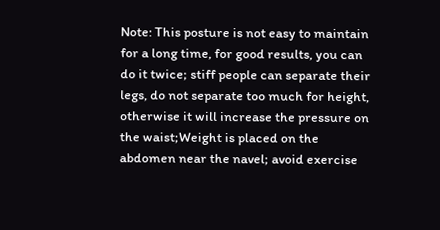Note: This posture is not easy to maintain for a long time, for good results, you can do it twice; stiff people can separate their legs, do not separate too much for height, otherwise it will increase the pressure on the waist;Weight is placed on the abdomen near the navel; avoid exercise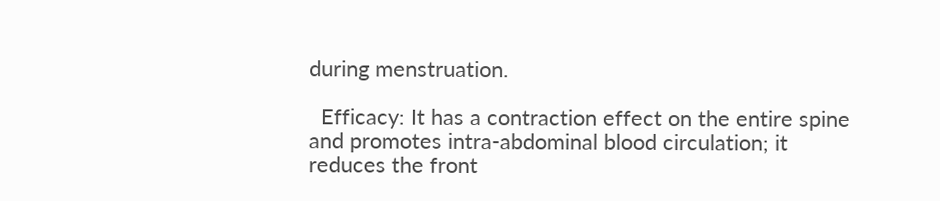during menstruation.

  Efficacy: It has a contraction effect on the entire spine and promotes intra-abdominal blood circulation; it reduces the front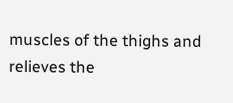muscles of the thighs and relieves the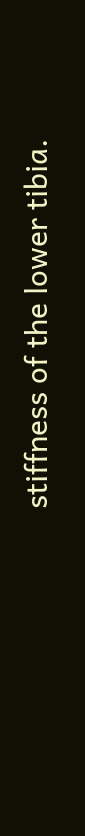stiffness of the lower tibia.